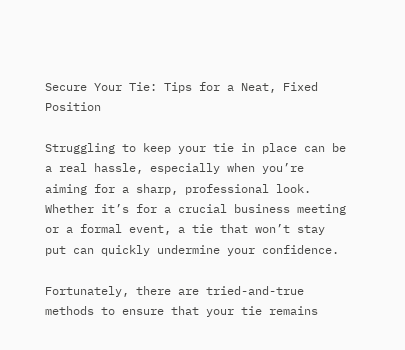Secure Your Tie: Tips for a Neat, Fixed Position

Struggling to keep your tie in place can be a real hassle, especially when you’re aiming for a sharp, professional look. Whether it’s for a crucial business meeting or a formal event, a tie that won’t stay put can quickly undermine your confidence.

Fortunately, there are tried-and-true methods to ensure that your tie remains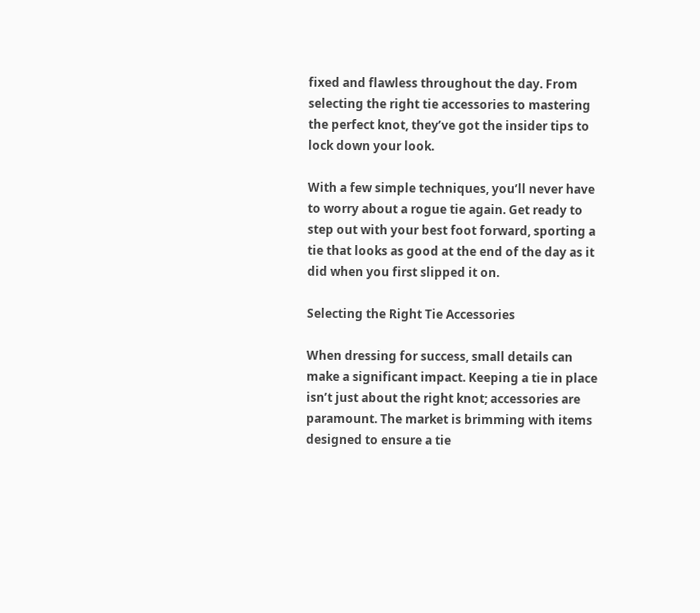fixed and flawless throughout the day. From selecting the right tie accessories to mastering the perfect knot, they’ve got the insider tips to lock down your look.

With a few simple techniques, you’ll never have to worry about a rogue tie again. Get ready to step out with your best foot forward, sporting a tie that looks as good at the end of the day as it did when you first slipped it on.

Selecting the Right Tie Accessories

When dressing for success, small details can make a significant impact. Keeping a tie in place isn’t just about the right knot; accessories are paramount. The market is brimming with items designed to ensure a tie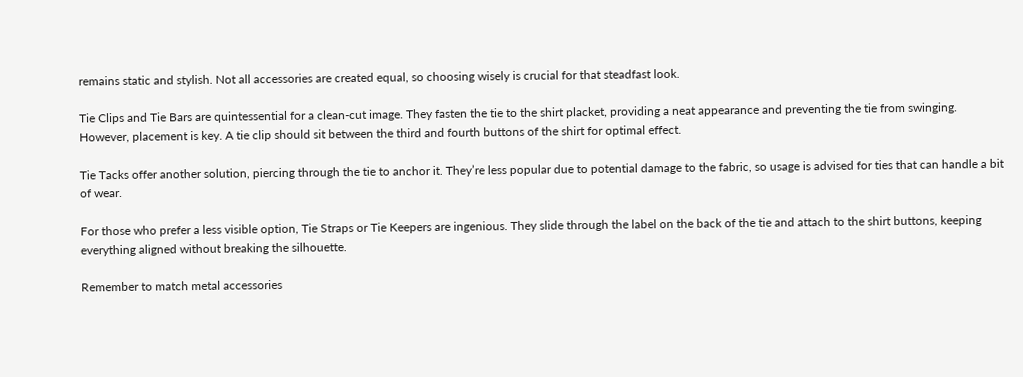remains static and stylish. Not all accessories are created equal, so choosing wisely is crucial for that steadfast look.

Tie Clips and Tie Bars are quintessential for a clean-cut image. They fasten the tie to the shirt placket, providing a neat appearance and preventing the tie from swinging. However, placement is key. A tie clip should sit between the third and fourth buttons of the shirt for optimal effect.

Tie Tacks offer another solution, piercing through the tie to anchor it. They’re less popular due to potential damage to the fabric, so usage is advised for ties that can handle a bit of wear.

For those who prefer a less visible option, Tie Straps or Tie Keepers are ingenious. They slide through the label on the back of the tie and attach to the shirt buttons, keeping everything aligned without breaking the silhouette.

Remember to match metal accessories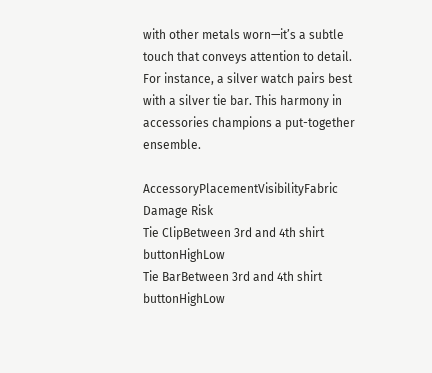with other metals worn—it’s a subtle touch that conveys attention to detail. For instance, a silver watch pairs best with a silver tie bar. This harmony in accessories champions a put-together ensemble.

AccessoryPlacementVisibilityFabric Damage Risk
Tie ClipBetween 3rd and 4th shirt buttonHighLow
Tie BarBetween 3rd and 4th shirt buttonHighLow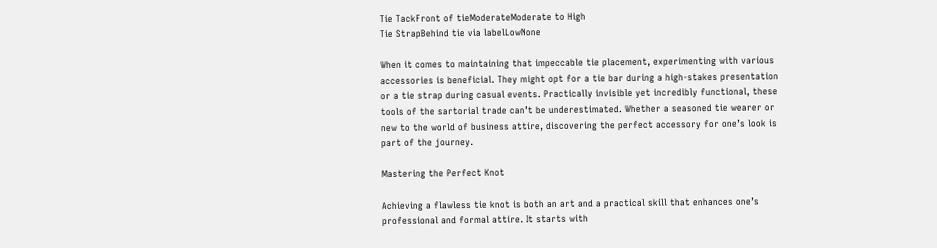Tie TackFront of tieModerateModerate to High
Tie StrapBehind tie via labelLowNone

When it comes to maintaining that impeccable tie placement, experimenting with various accessories is beneficial. They might opt for a tie bar during a high-stakes presentation or a tie strap during casual events. Practically invisible yet incredibly functional, these tools of the sartorial trade can’t be underestimated. Whether a seasoned tie wearer or new to the world of business attire, discovering the perfect accessory for one’s look is part of the journey.

Mastering the Perfect Knot

Achieving a flawless tie knot is both an art and a practical skill that enhances one’s professional and formal attire. It starts with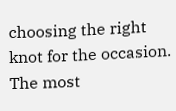choosing the right knot for the occasion. The most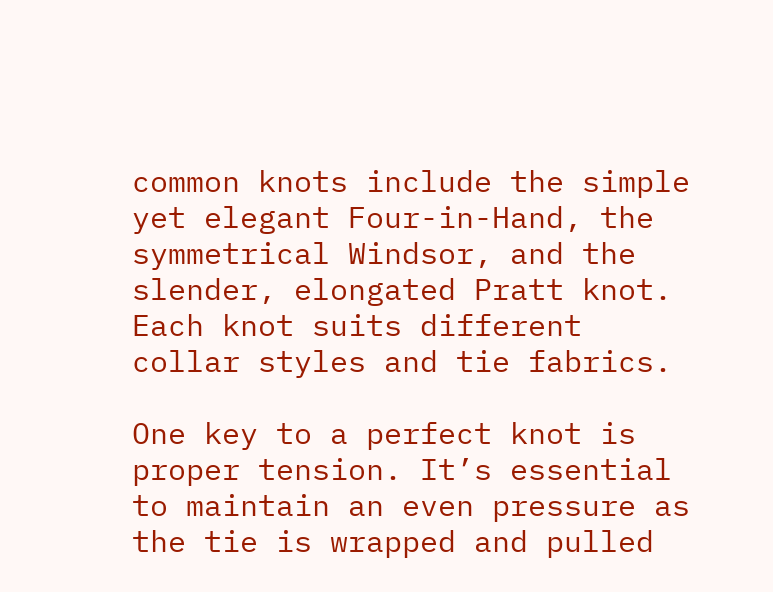common knots include the simple yet elegant Four-in-Hand, the symmetrical Windsor, and the slender, elongated Pratt knot. Each knot suits different collar styles and tie fabrics.

One key to a perfect knot is proper tension. It’s essential to maintain an even pressure as the tie is wrapped and pulled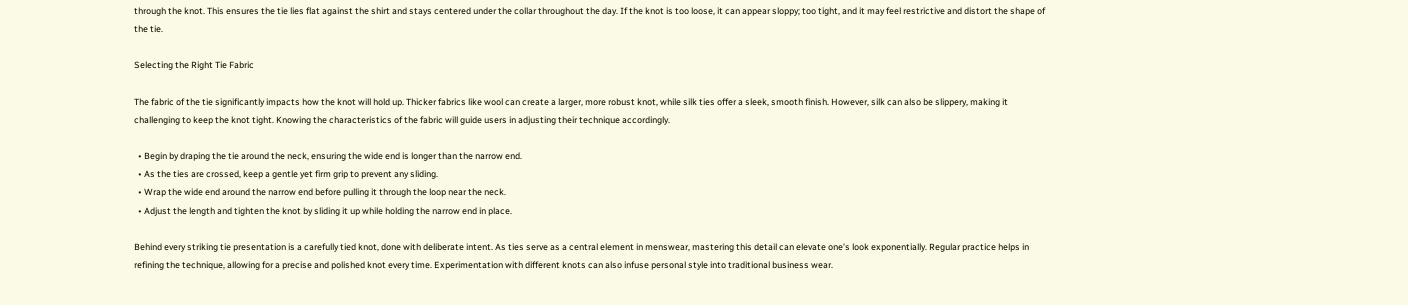through the knot. This ensures the tie lies flat against the shirt and stays centered under the collar throughout the day. If the knot is too loose, it can appear sloppy; too tight, and it may feel restrictive and distort the shape of the tie.

Selecting the Right Tie Fabric

The fabric of the tie significantly impacts how the knot will hold up. Thicker fabrics like wool can create a larger, more robust knot, while silk ties offer a sleek, smooth finish. However, silk can also be slippery, making it challenging to keep the knot tight. Knowing the characteristics of the fabric will guide users in adjusting their technique accordingly.

  • Begin by draping the tie around the neck, ensuring the wide end is longer than the narrow end.
  • As the ties are crossed, keep a gentle yet firm grip to prevent any sliding.
  • Wrap the wide end around the narrow end before pulling it through the loop near the neck.
  • Adjust the length and tighten the knot by sliding it up while holding the narrow end in place.

Behind every striking tie presentation is a carefully tied knot, done with deliberate intent. As ties serve as a central element in menswear, mastering this detail can elevate one’s look exponentially. Regular practice helps in refining the technique, allowing for a precise and polished knot every time. Experimentation with different knots can also infuse personal style into traditional business wear.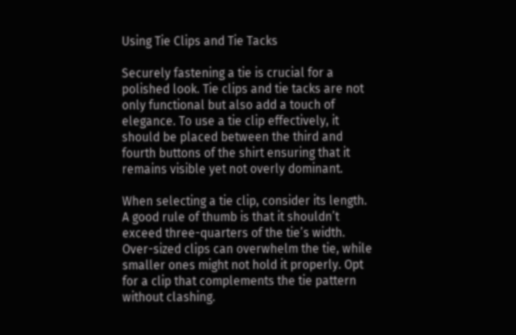Using Tie Clips and Tie Tacks

Securely fastening a tie is crucial for a polished look. Tie clips and tie tacks are not only functional but also add a touch of elegance. To use a tie clip effectively, it should be placed between the third and fourth buttons of the shirt ensuring that it remains visible yet not overly dominant.

When selecting a tie clip, consider its length. A good rule of thumb is that it shouldn’t exceed three-quarters of the tie’s width. Over-sized clips can overwhelm the tie, while smaller ones might not hold it properly. Opt for a clip that complements the tie pattern without clashing.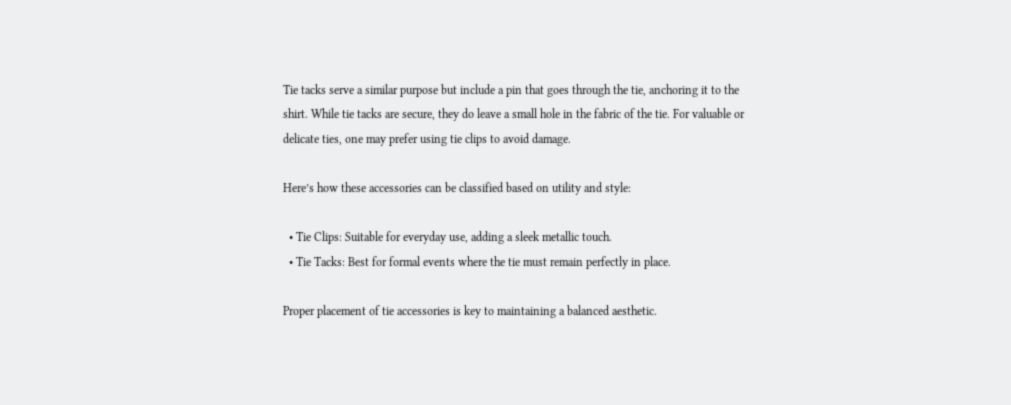Tie tacks serve a similar purpose but include a pin that goes through the tie, anchoring it to the shirt. While tie tacks are secure, they do leave a small hole in the fabric of the tie. For valuable or delicate ties, one may prefer using tie clips to avoid damage.

Here’s how these accessories can be classified based on utility and style:

  • Tie Clips: Suitable for everyday use, adding a sleek metallic touch.
  • Tie Tacks: Best for formal events where the tie must remain perfectly in place.

Proper placement of tie accessories is key to maintaining a balanced aesthetic.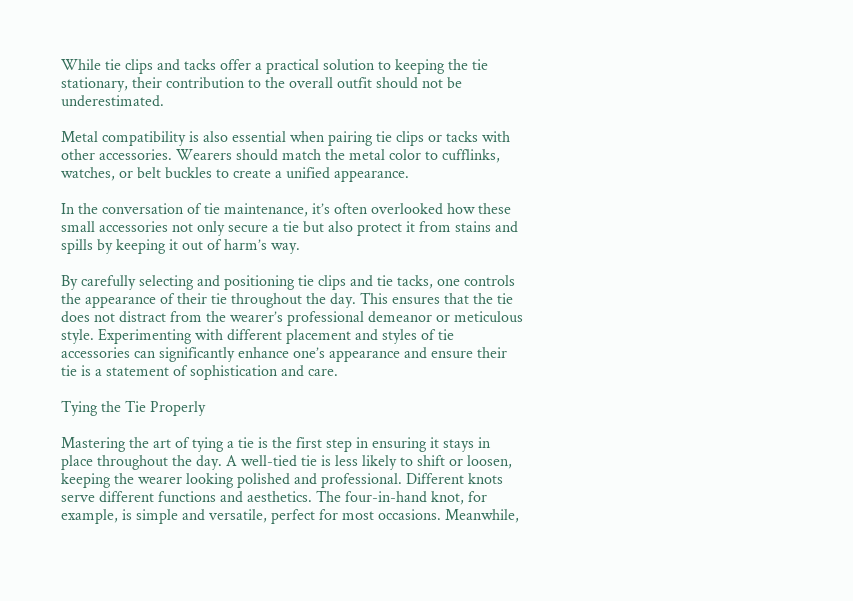While tie clips and tacks offer a practical solution to keeping the tie stationary, their contribution to the overall outfit should not be underestimated.

Metal compatibility is also essential when pairing tie clips or tacks with other accessories. Wearers should match the metal color to cufflinks, watches, or belt buckles to create a unified appearance.

In the conversation of tie maintenance, it’s often overlooked how these small accessories not only secure a tie but also protect it from stains and spills by keeping it out of harm’s way.

By carefully selecting and positioning tie clips and tie tacks, one controls the appearance of their tie throughout the day. This ensures that the tie does not distract from the wearer’s professional demeanor or meticulous style. Experimenting with different placement and styles of tie accessories can significantly enhance one’s appearance and ensure their tie is a statement of sophistication and care.

Tying the Tie Properly

Mastering the art of tying a tie is the first step in ensuring it stays in place throughout the day. A well-tied tie is less likely to shift or loosen, keeping the wearer looking polished and professional. Different knots serve different functions and aesthetics. The four-in-hand knot, for example, is simple and versatile, perfect for most occasions. Meanwhile,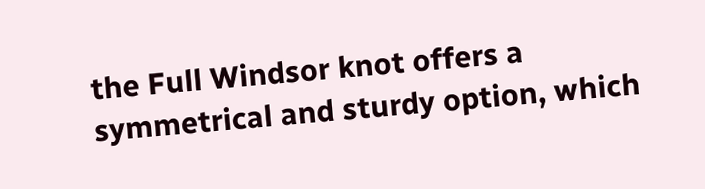the Full Windsor knot offers a symmetrical and sturdy option, which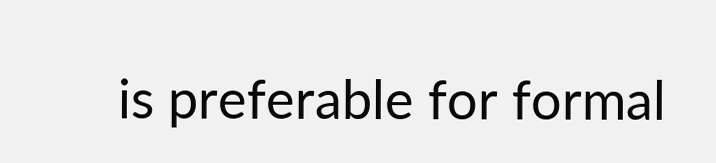is preferable for formal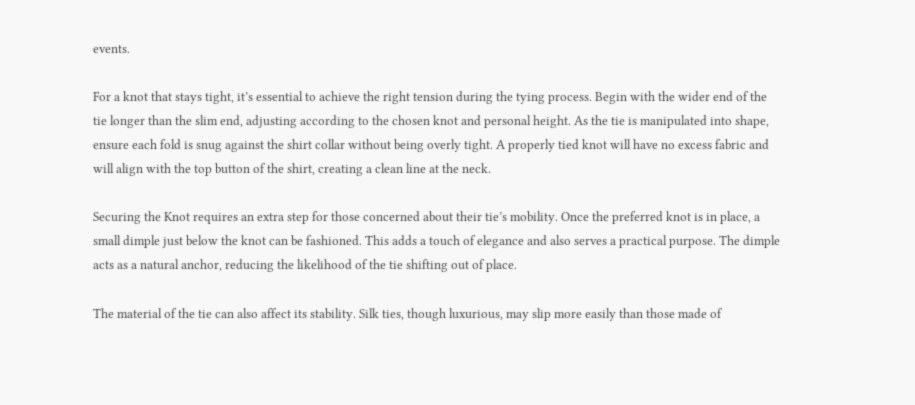events.

For a knot that stays tight, it’s essential to achieve the right tension during the tying process. Begin with the wider end of the tie longer than the slim end, adjusting according to the chosen knot and personal height. As the tie is manipulated into shape, ensure each fold is snug against the shirt collar without being overly tight. A properly tied knot will have no excess fabric and will align with the top button of the shirt, creating a clean line at the neck.

Securing the Knot requires an extra step for those concerned about their tie’s mobility. Once the preferred knot is in place, a small dimple just below the knot can be fashioned. This adds a touch of elegance and also serves a practical purpose. The dimple acts as a natural anchor, reducing the likelihood of the tie shifting out of place.

The material of the tie can also affect its stability. Silk ties, though luxurious, may slip more easily than those made of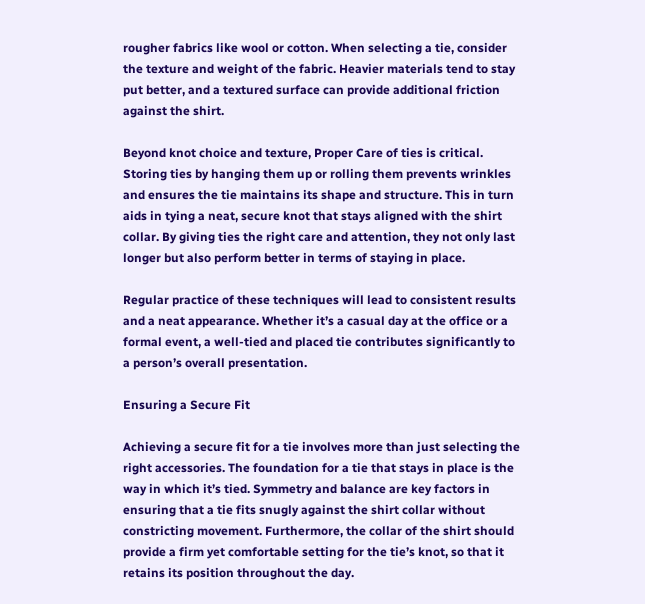rougher fabrics like wool or cotton. When selecting a tie, consider the texture and weight of the fabric. Heavier materials tend to stay put better, and a textured surface can provide additional friction against the shirt.

Beyond knot choice and texture, Proper Care of ties is critical. Storing ties by hanging them up or rolling them prevents wrinkles and ensures the tie maintains its shape and structure. This in turn aids in tying a neat, secure knot that stays aligned with the shirt collar. By giving ties the right care and attention, they not only last longer but also perform better in terms of staying in place.

Regular practice of these techniques will lead to consistent results and a neat appearance. Whether it’s a casual day at the office or a formal event, a well-tied and placed tie contributes significantly to a person’s overall presentation.

Ensuring a Secure Fit

Achieving a secure fit for a tie involves more than just selecting the right accessories. The foundation for a tie that stays in place is the way in which it’s tied. Symmetry and balance are key factors in ensuring that a tie fits snugly against the shirt collar without constricting movement. Furthermore, the collar of the shirt should provide a firm yet comfortable setting for the tie’s knot, so that it retains its position throughout the day.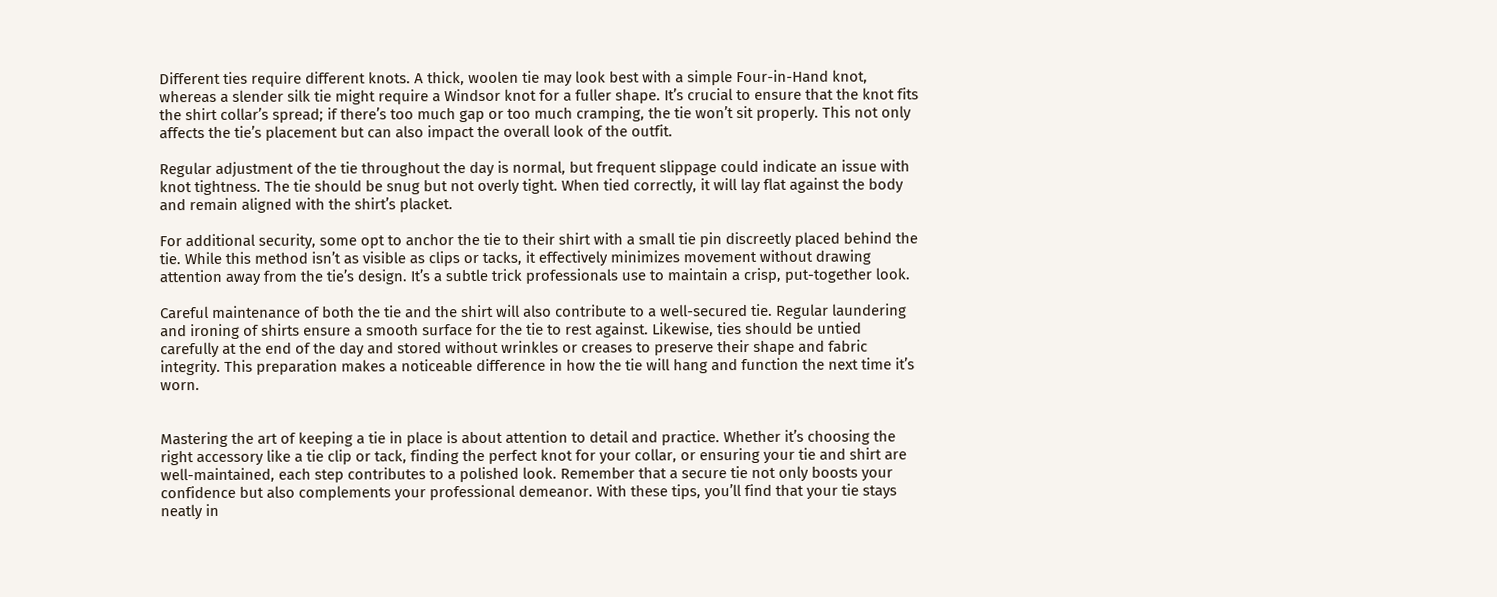Different ties require different knots. A thick, woolen tie may look best with a simple Four-in-Hand knot, whereas a slender silk tie might require a Windsor knot for a fuller shape. It’s crucial to ensure that the knot fits the shirt collar’s spread; if there’s too much gap or too much cramping, the tie won’t sit properly. This not only affects the tie’s placement but can also impact the overall look of the outfit.

Regular adjustment of the tie throughout the day is normal, but frequent slippage could indicate an issue with knot tightness. The tie should be snug but not overly tight. When tied correctly, it will lay flat against the body and remain aligned with the shirt’s placket.

For additional security, some opt to anchor the tie to their shirt with a small tie pin discreetly placed behind the tie. While this method isn’t as visible as clips or tacks, it effectively minimizes movement without drawing attention away from the tie’s design. It’s a subtle trick professionals use to maintain a crisp, put-together look.

Careful maintenance of both the tie and the shirt will also contribute to a well-secured tie. Regular laundering and ironing of shirts ensure a smooth surface for the tie to rest against. Likewise, ties should be untied carefully at the end of the day and stored without wrinkles or creases to preserve their shape and fabric integrity. This preparation makes a noticeable difference in how the tie will hang and function the next time it’s worn.


Mastering the art of keeping a tie in place is about attention to detail and practice. Whether it’s choosing the right accessory like a tie clip or tack, finding the perfect knot for your collar, or ensuring your tie and shirt are well-maintained, each step contributes to a polished look. Remember that a secure tie not only boosts your confidence but also complements your professional demeanor. With these tips, you’ll find that your tie stays neatly in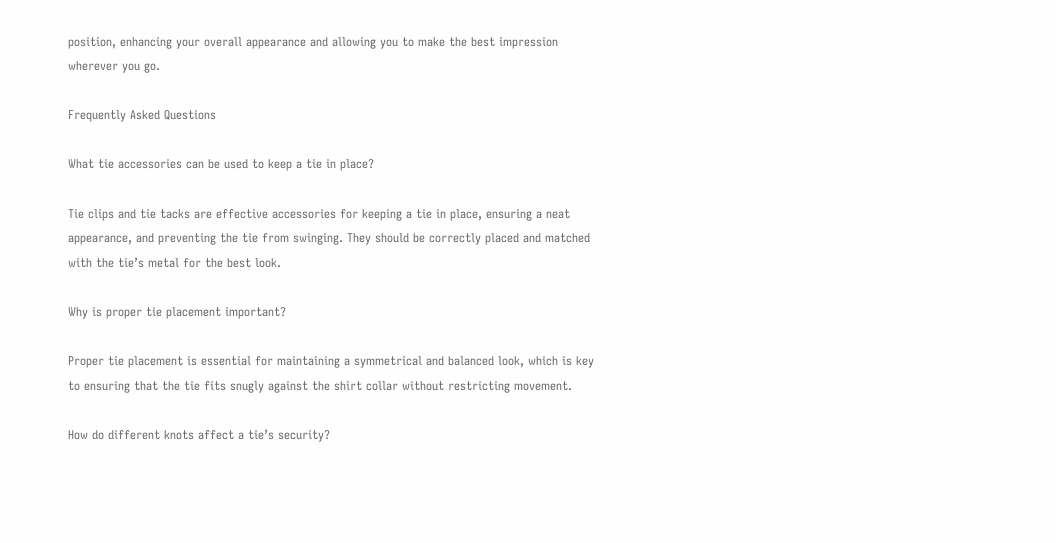position, enhancing your overall appearance and allowing you to make the best impression wherever you go.

Frequently Asked Questions

What tie accessories can be used to keep a tie in place?

Tie clips and tie tacks are effective accessories for keeping a tie in place, ensuring a neat appearance, and preventing the tie from swinging. They should be correctly placed and matched with the tie’s metal for the best look.

Why is proper tie placement important?

Proper tie placement is essential for maintaining a symmetrical and balanced look, which is key to ensuring that the tie fits snugly against the shirt collar without restricting movement.

How do different knots affect a tie’s security?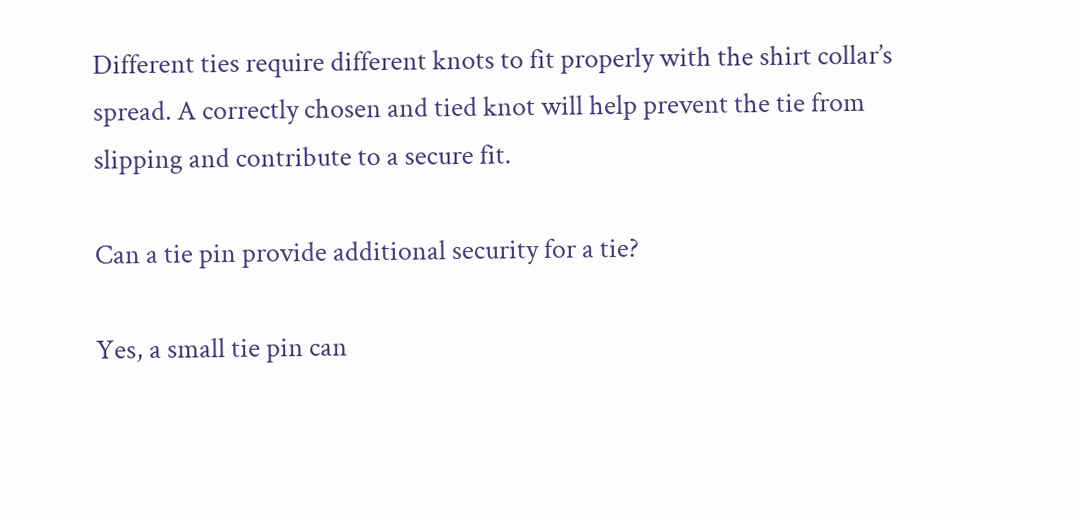Different ties require different knots to fit properly with the shirt collar’s spread. A correctly chosen and tied knot will help prevent the tie from slipping and contribute to a secure fit.

Can a tie pin provide additional security for a tie?

Yes, a small tie pin can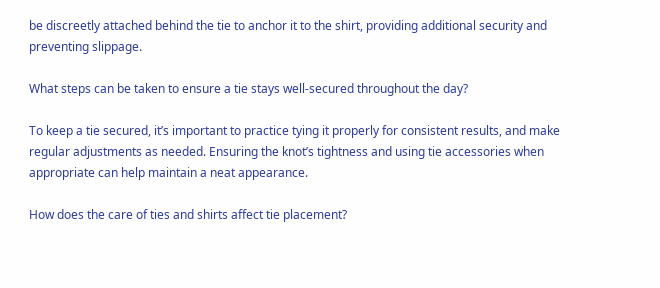be discreetly attached behind the tie to anchor it to the shirt, providing additional security and preventing slippage.

What steps can be taken to ensure a tie stays well-secured throughout the day?

To keep a tie secured, it’s important to practice tying it properly for consistent results, and make regular adjustments as needed. Ensuring the knot’s tightness and using tie accessories when appropriate can help maintain a neat appearance.

How does the care of ties and shirts affect tie placement?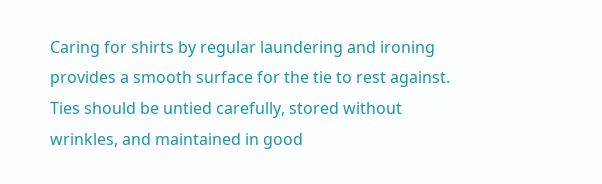Caring for shirts by regular laundering and ironing provides a smooth surface for the tie to rest against. Ties should be untied carefully, stored without wrinkles, and maintained in good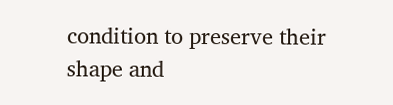condition to preserve their shape and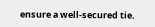ensure a well-secured tie.